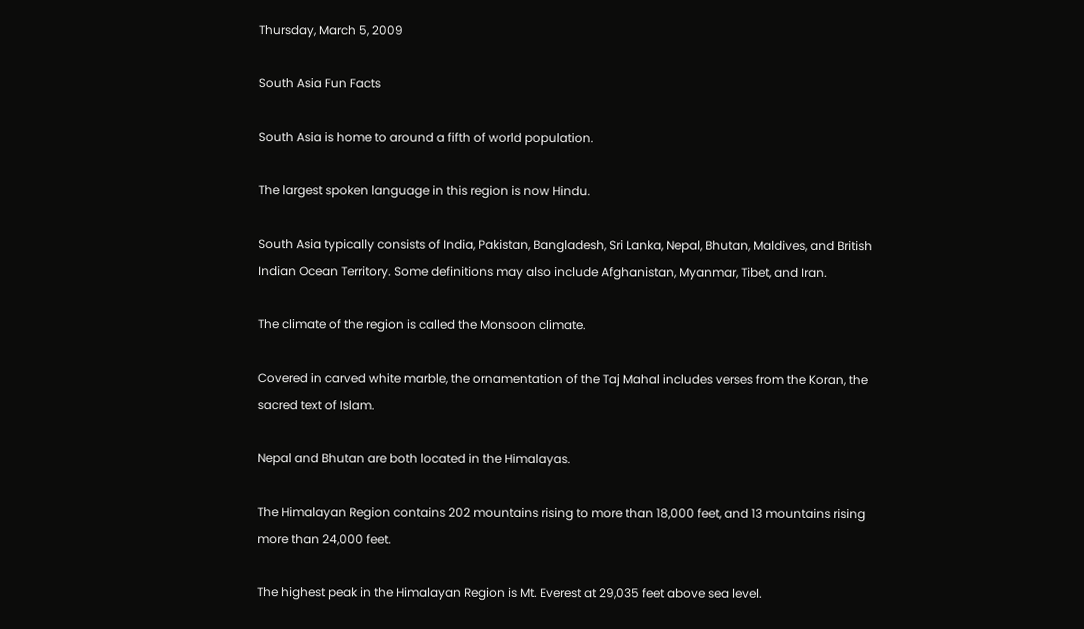Thursday, March 5, 2009

South Asia Fun Facts

South Asia is home to around a fifth of world population.

The largest spoken language in this region is now Hindu.

South Asia typically consists of India, Pakistan, Bangladesh, Sri Lanka, Nepal, Bhutan, Maldives, and British Indian Ocean Territory. Some definitions may also include Afghanistan, Myanmar, Tibet, and Iran.

The climate of the region is called the Monsoon climate.

Covered in carved white marble, the ornamentation of the Taj Mahal includes verses from the Koran, the sacred text of Islam.

Nepal and Bhutan are both located in the Himalayas.

The Himalayan Region contains 202 mountains rising to more than 18,000 feet, and 13 mountains rising more than 24,000 feet.

The highest peak in the Himalayan Region is Mt. Everest at 29,035 feet above sea level.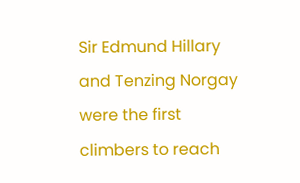Sir Edmund Hillary and Tenzing Norgay were the first climbers to reach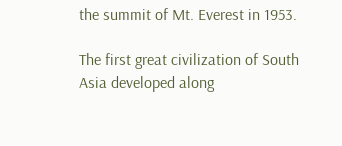the summit of Mt. Everest in 1953.

The first great civilization of South Asia developed along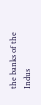the banks of the Indus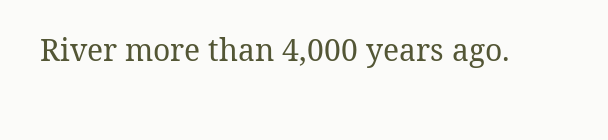River more than 4,000 years ago.